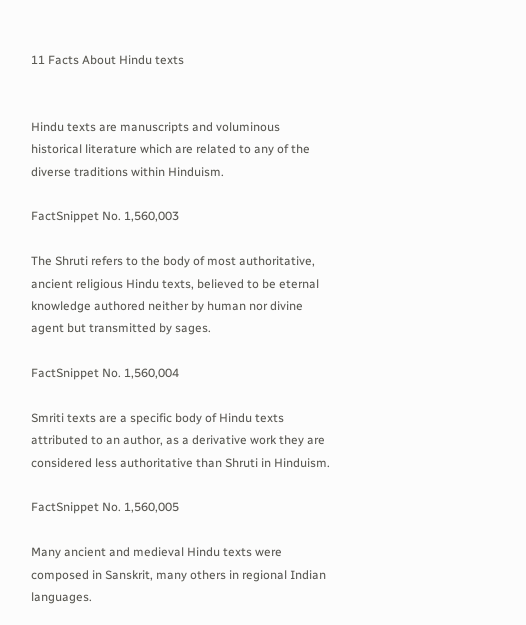11 Facts About Hindu texts


Hindu texts are manuscripts and voluminous historical literature which are related to any of the diverse traditions within Hinduism.

FactSnippet No. 1,560,003

The Shruti refers to the body of most authoritative, ancient religious Hindu texts, believed to be eternal knowledge authored neither by human nor divine agent but transmitted by sages.

FactSnippet No. 1,560,004

Smriti texts are a specific body of Hindu texts attributed to an author, as a derivative work they are considered less authoritative than Shruti in Hinduism.

FactSnippet No. 1,560,005

Many ancient and medieval Hindu texts were composed in Sanskrit, many others in regional Indian languages.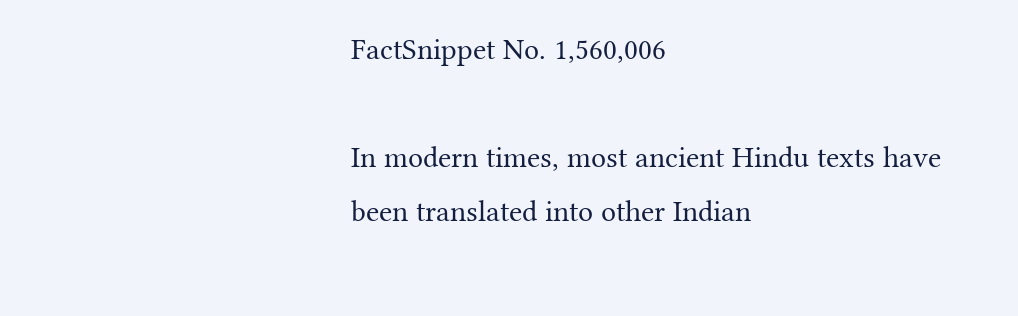FactSnippet No. 1,560,006

In modern times, most ancient Hindu texts have been translated into other Indian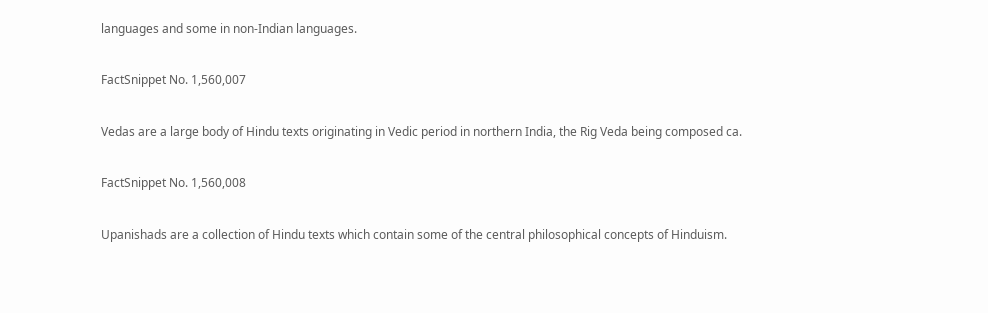languages and some in non-Indian languages.

FactSnippet No. 1,560,007

Vedas are a large body of Hindu texts originating in Vedic period in northern India, the Rig Veda being composed ca.

FactSnippet No. 1,560,008

Upanishads are a collection of Hindu texts which contain some of the central philosophical concepts of Hinduism.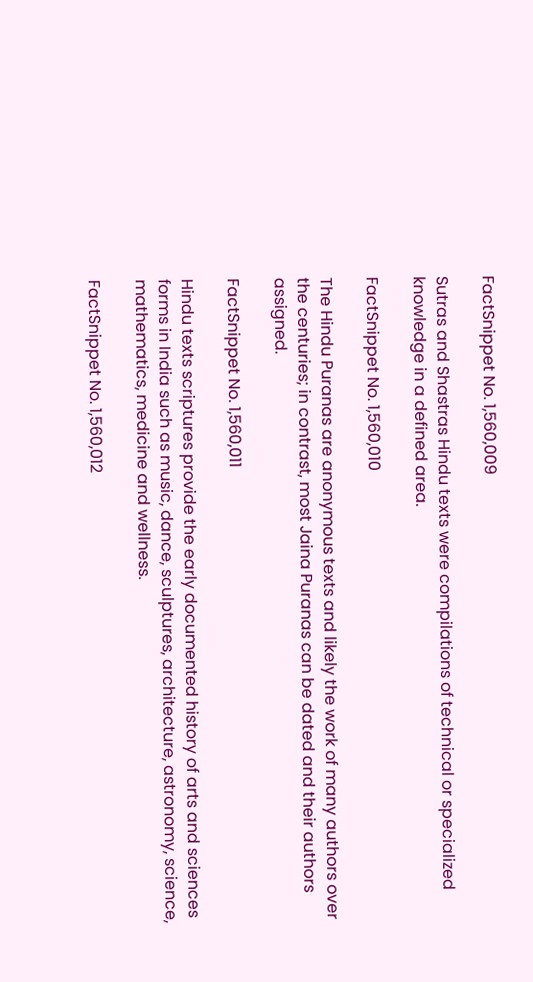FactSnippet No. 1,560,009

Sutras and Shastras Hindu texts were compilations of technical or specialized knowledge in a defined area.

FactSnippet No. 1,560,010

The Hindu Puranas are anonymous texts and likely the work of many authors over the centuries; in contrast, most Jaina Puranas can be dated and their authors assigned.

FactSnippet No. 1,560,011

Hindu texts scriptures provide the early documented history of arts and sciences forms in India such as music, dance, sculptures, architecture, astronomy, science, mathematics, medicine and wellness.

FactSnippet No. 1,560,012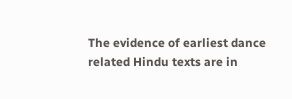The evidence of earliest dance related Hindu texts are in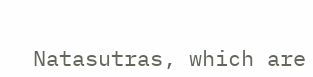Natasutras, which are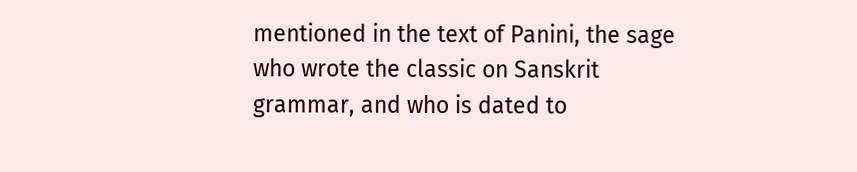mentioned in the text of Panini, the sage who wrote the classic on Sanskrit grammar, and who is dated to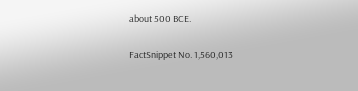about 500 BCE.

FactSnippet No. 1,560,013